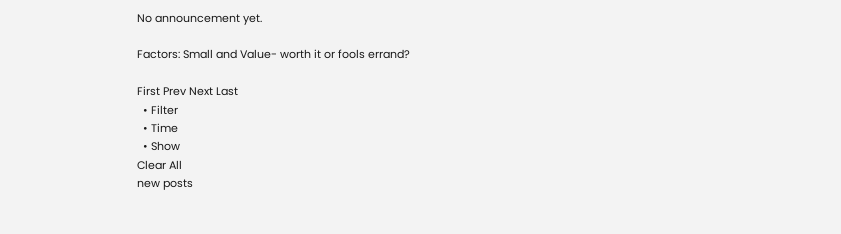No announcement yet.

Factors: Small and Value- worth it or fools errand?

First Prev Next Last
  • Filter
  • Time
  • Show
Clear All
new posts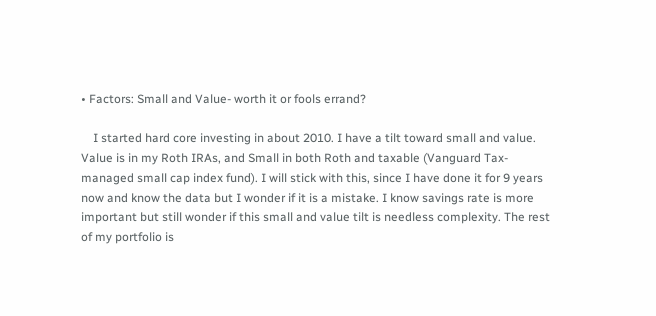• Factors: Small and Value- worth it or fools errand?

    I started hard core investing in about 2010. I have a tilt toward small and value. Value is in my Roth IRAs, and Small in both Roth and taxable (Vanguard Tax-managed small cap index fund). I will stick with this, since I have done it for 9 years now and know the data but I wonder if it is a mistake. I know savings rate is more important but still wonder if this small and value tilt is needless complexity. The rest of my portfolio is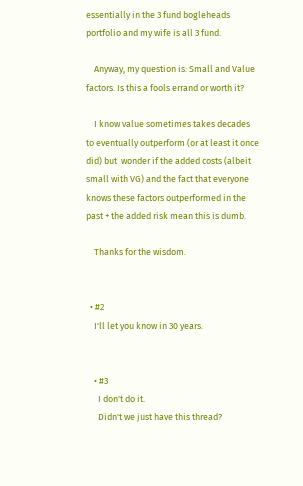essentially in the 3 fund bogleheads portfolio and my wife is all 3 fund.

    Anyway, my question is: Small and Value factors. Is this a fools errand or worth it?

    I know value sometimes takes decades to eventually outperform (or at least it once did) but  wonder if the added costs (albeit small with VG) and the fact that everyone knows these factors outperformed in the past + the added risk mean this is dumb.

    Thanks for the wisdom.


  • #2
    I'll let you know in 30 years.


    • #3
      I don't do it.
      Didn't we just have this thread?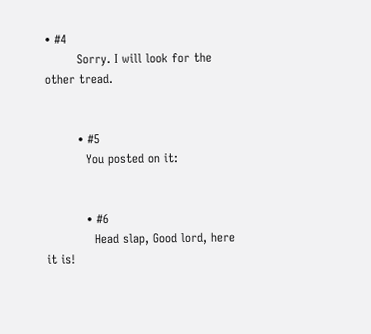• #4
        Sorry. I will look for the other tread.


        • #5
          You posted on it:


          • #6
            Head slap, Good lord, here it is!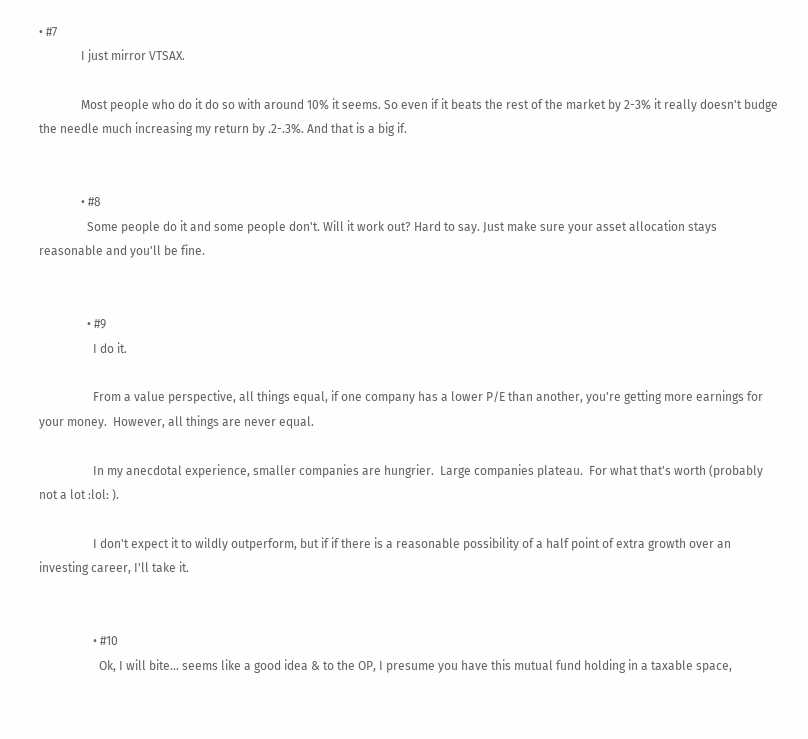• #7
              I just mirror VTSAX.

              Most people who do it do so with around 10% it seems. So even if it beats the rest of the market by 2-3% it really doesn't budge the needle much increasing my return by .2-.3%. And that is a big if.


              • #8
                Some people do it and some people don't. Will it work out? Hard to say. Just make sure your asset allocation stays reasonable and you'll be fine.


                • #9
                  I do it.

                  From a value perspective, all things equal, if one company has a lower P/E than another, you're getting more earnings for your money.  However, all things are never equal.

                  In my anecdotal experience, smaller companies are hungrier.  Large companies plateau.  For what that's worth (probably not a lot :lol: ).

                  I don't expect it to wildly outperform, but if if there is a reasonable possibility of a half point of extra growth over an investing career, I'll take it.


                  • #10
                    Ok, I will bite... seems like a good idea & to the OP, I presume you have this mutual fund holding in a taxable space,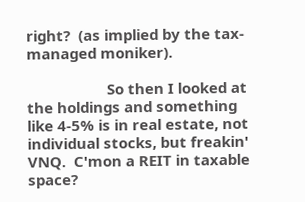right?  (as implied by the tax-managed moniker).

                    So then I looked at the holdings and something like 4-5% is in real estate, not individual stocks, but freakin' VNQ.  C'mon a REIT in taxable space?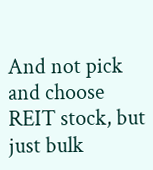And not pick and choose REIT stock, but just bulk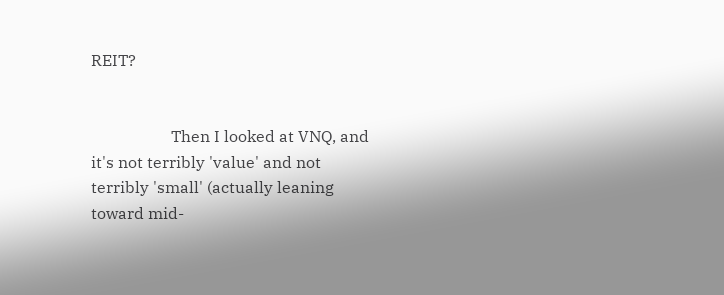REIT?


                    Then I looked at VNQ, and it's not terribly 'value' and not terribly 'small' (actually leaning toward mid-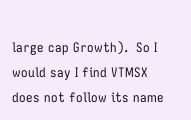large cap Growth).  So I would say I find VTMSX does not follow its name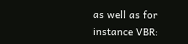as well as for instance VBR: